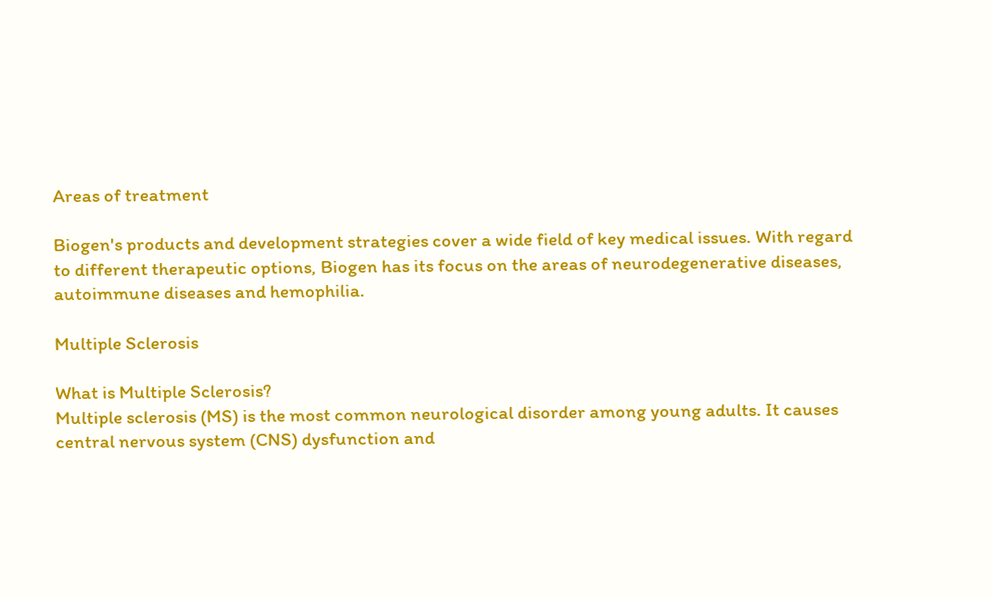Areas of treatment

Biogen's products and development strategies cover a wide field of key medical issues. With regard to different therapeutic options, Biogen has its focus on the areas of neurodegenerative diseases, autoimmune diseases and hemophilia.

Multiple Sclerosis

What is Multiple Sclerosis?
Multiple sclerosis (MS) is the most common neurological disorder among young adults. It causes central nervous system (CNS) dysfunction and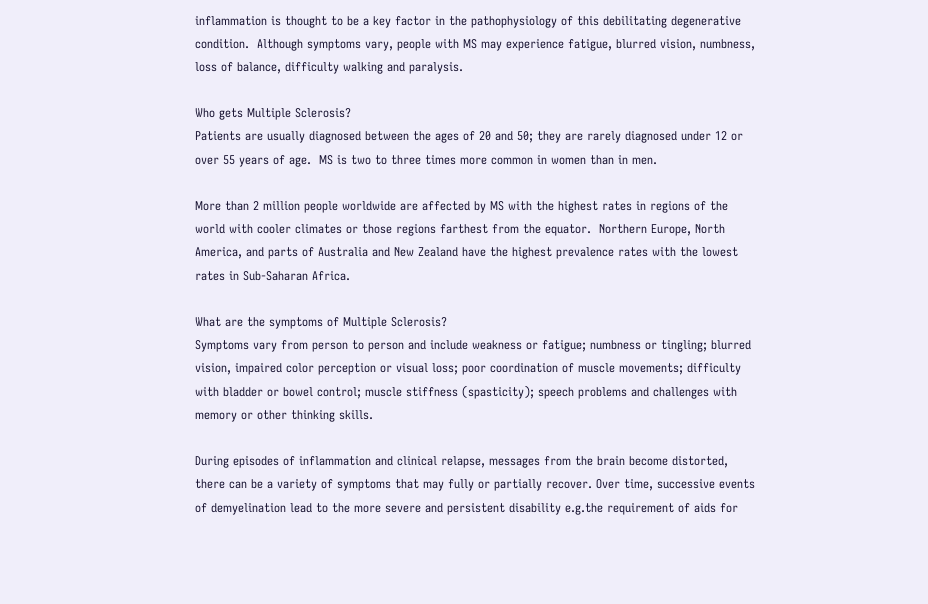inflammation is thought to be a key factor in the pathophysiology of this debilitating degenerative condition.  Although symptoms vary, people with MS may experience fatigue, blurred vision, numbness, loss of balance, difficulty walking and paralysis.

Who gets Multiple Sclerosis?
Patients are usually diagnosed between the ages of 20 and 50; they are rarely diagnosed under 12 or over 55 years of age.  MS is two to three times more common in women than in men.

More than 2 million people worldwide are affected by MS with the highest rates in regions of the world with cooler climates or those regions farthest from the equator.  Northern Europe, North America, and parts of Australia and New Zealand have the highest prevalence rates with the lowest rates in Sub-Saharan Africa.

What are the symptoms of Multiple Sclerosis?
Symptoms vary from person to person and include weakness or fatigue; numbness or tingling; blurred vision, impaired color perception or visual loss; poor coordination of muscle movements; difficulty with bladder or bowel control; muscle stiffness (spasticity); speech problems and challenges with memory or other thinking skills.

During episodes of inflammation and clinical relapse, messages from the brain become distorted, there can be a variety of symptoms that may fully or partially recover. Over time, successive events of demyelination lead to the more severe and persistent disability e.g.the requirement of aids for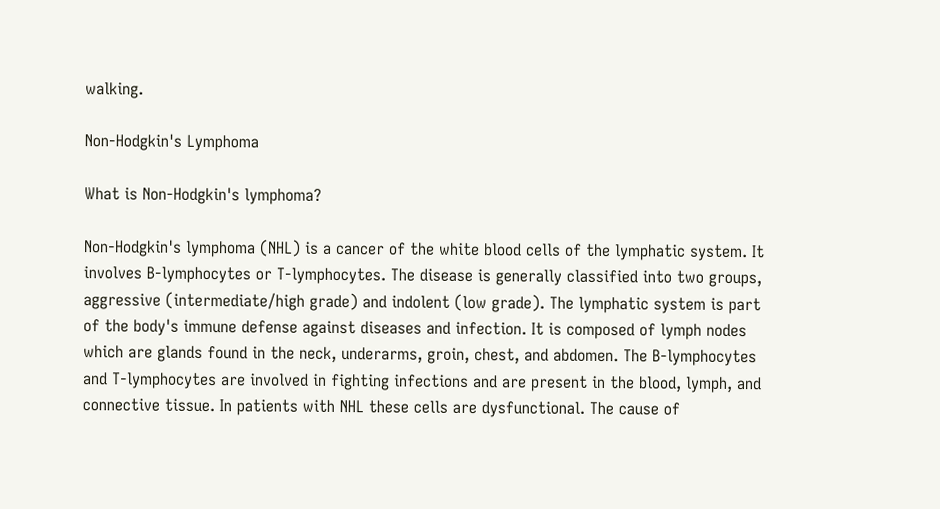walking.

Non-Hodgkin's Lymphoma

What is Non-Hodgkin's lymphoma?

Non-Hodgkin's lymphoma (NHL) is a cancer of the white blood cells of the lymphatic system. It involves B-lymphocytes or T-lymphocytes. The disease is generally classified into two groups, aggressive (intermediate/high grade) and indolent (low grade). The lymphatic system is part of the body's immune defense against diseases and infection. It is composed of lymph nodes which are glands found in the neck, underarms, groin, chest, and abdomen. The B-lymphocytes and T-lymphocytes are involved in fighting infections and are present in the blood, lymph, and connective tissue. In patients with NHL these cells are dysfunctional. The cause of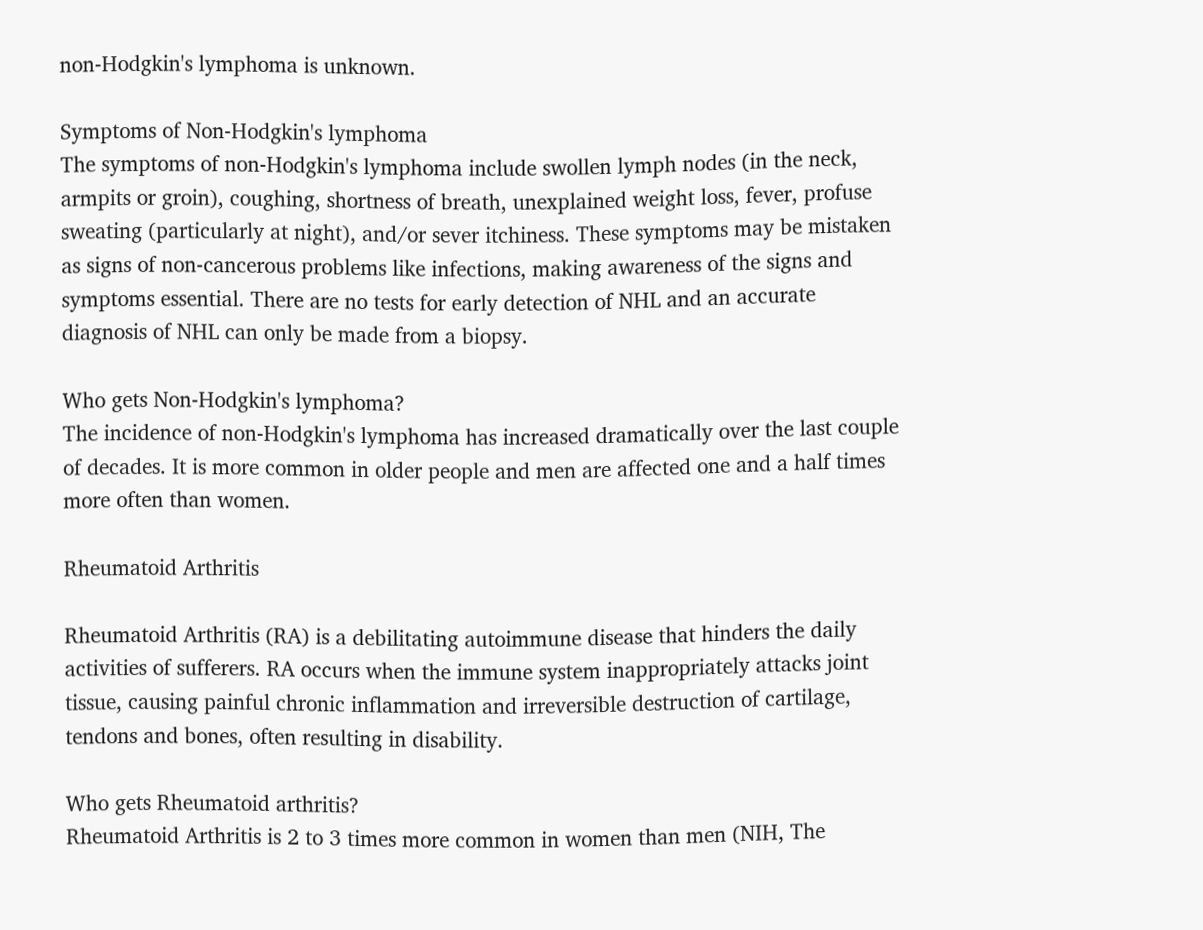non-Hodgkin's lymphoma is unknown.

Symptoms of Non-Hodgkin's lymphoma
The symptoms of non-Hodgkin's lymphoma include swollen lymph nodes (in the neck, armpits or groin), coughing, shortness of breath, unexplained weight loss, fever, profuse sweating (particularly at night), and/or sever itchiness. These symptoms may be mistaken as signs of non-cancerous problems like infections, making awareness of the signs and symptoms essential. There are no tests for early detection of NHL and an accurate diagnosis of NHL can only be made from a biopsy.

Who gets Non-Hodgkin's lymphoma?
The incidence of non-Hodgkin's lymphoma has increased dramatically over the last couple of decades. It is more common in older people and men are affected one and a half times more often than women.

Rheumatoid Arthritis

Rheumatoid Arthritis (RA) is a debilitating autoimmune disease that hinders the daily activities of sufferers. RA occurs when the immune system inappropriately attacks joint tissue, causing painful chronic inflammation and irreversible destruction of cartilage, tendons and bones, often resulting in disability.

Who gets Rheumatoid arthritis?
Rheumatoid Arthritis is 2 to 3 times more common in women than men (NIH, The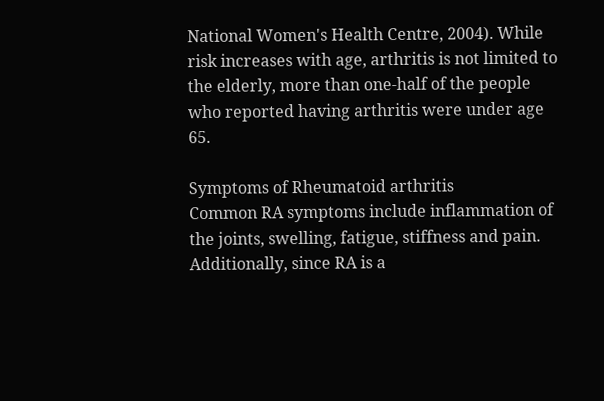National Women's Health Centre, 2004). While risk increases with age, arthritis is not limited to the elderly, more than one-half of the people who reported having arthritis were under age 65.

Symptoms of Rheumatoid arthritis
Common RA symptoms include inflammation of the joints, swelling, fatigue, stiffness and pain. Additionally, since RA is a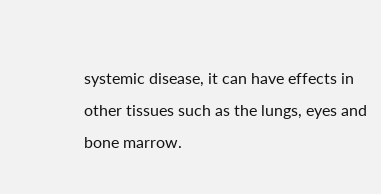systemic disease, it can have effects in other tissues such as the lungs, eyes and bone marrow.